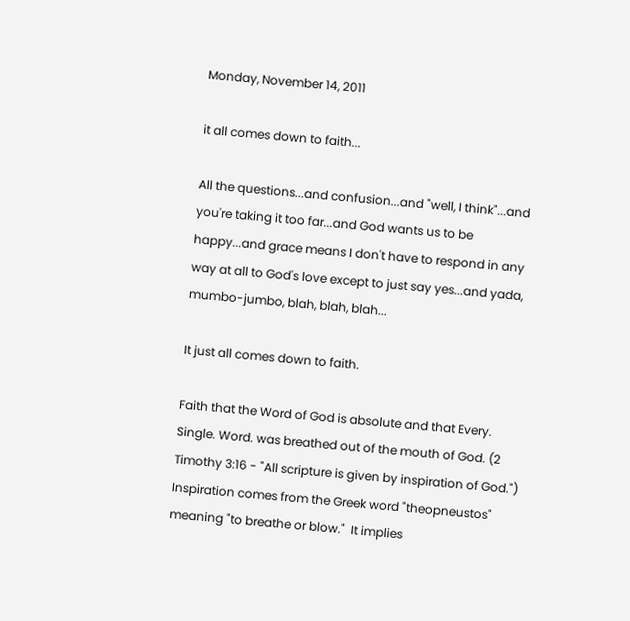Monday, November 14, 2011

it all comes down to faith...

All the questions...and confusion...and "well, I think"...and you're taking it too far...and God wants us to be happy...and grace means I don't have to respond in any way at all to God's love except to just say yes...and yada, mumbo-jumbo, blah, blah, blah...

It just all comes down to faith.

Faith that the Word of God is absolute and that Every. Single. Word. was breathed out of the mouth of God. (2 Timothy 3:16 - "All scripture is given by inspiration of God.") Inspiration comes from the Greek word "theopneustos" meaning "to breathe or blow."  It implies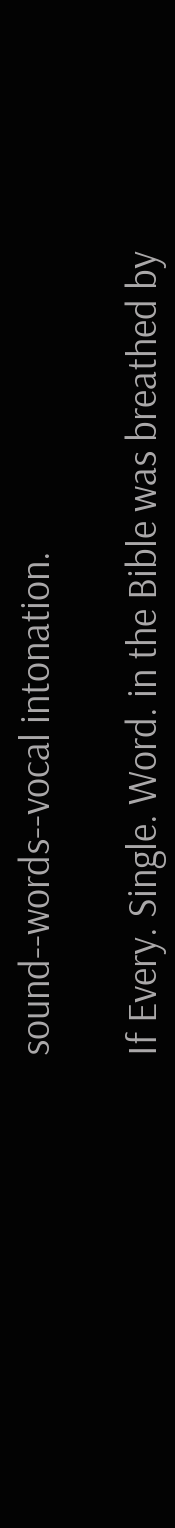sound--words--vocal intonation.

If Every. Single. Word. in the Bible was breathed by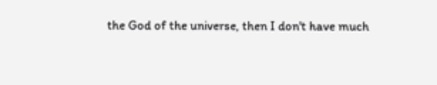the God of the universe, then I don't have much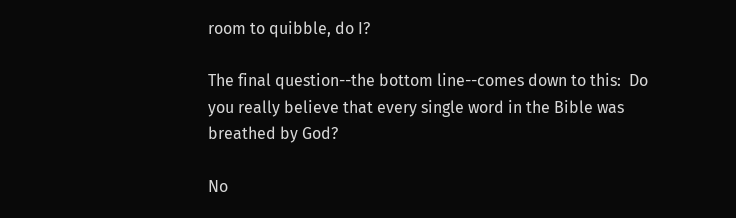room to quibble, do I?

The final question--the bottom line--comes down to this:  Do you really believe that every single word in the Bible was breathed by God?

No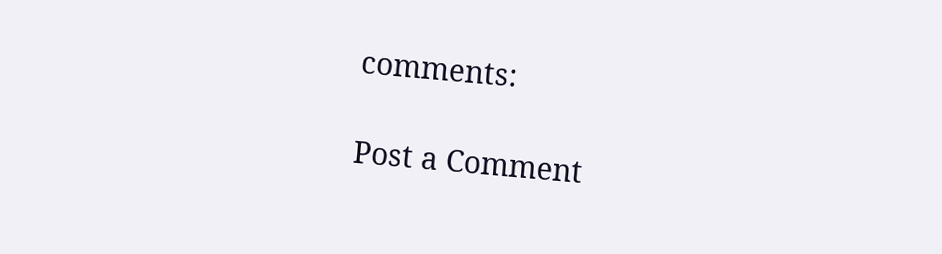comments:

Post a Comment